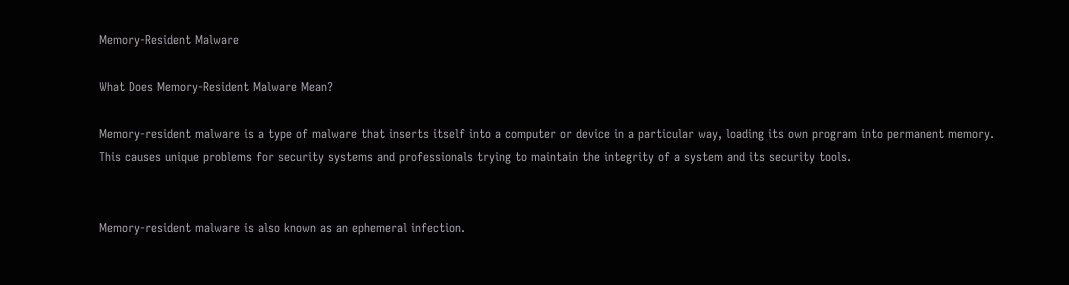Memory-Resident Malware

What Does Memory-Resident Malware Mean?

Memory-resident malware is a type of malware that inserts itself into a computer or device in a particular way, loading its own program into permanent memory. This causes unique problems for security systems and professionals trying to maintain the integrity of a system and its security tools.


Memory-resident malware is also known as an ephemeral infection.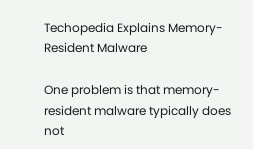Techopedia Explains Memory-Resident Malware

One problem is that memory-resident malware typically does not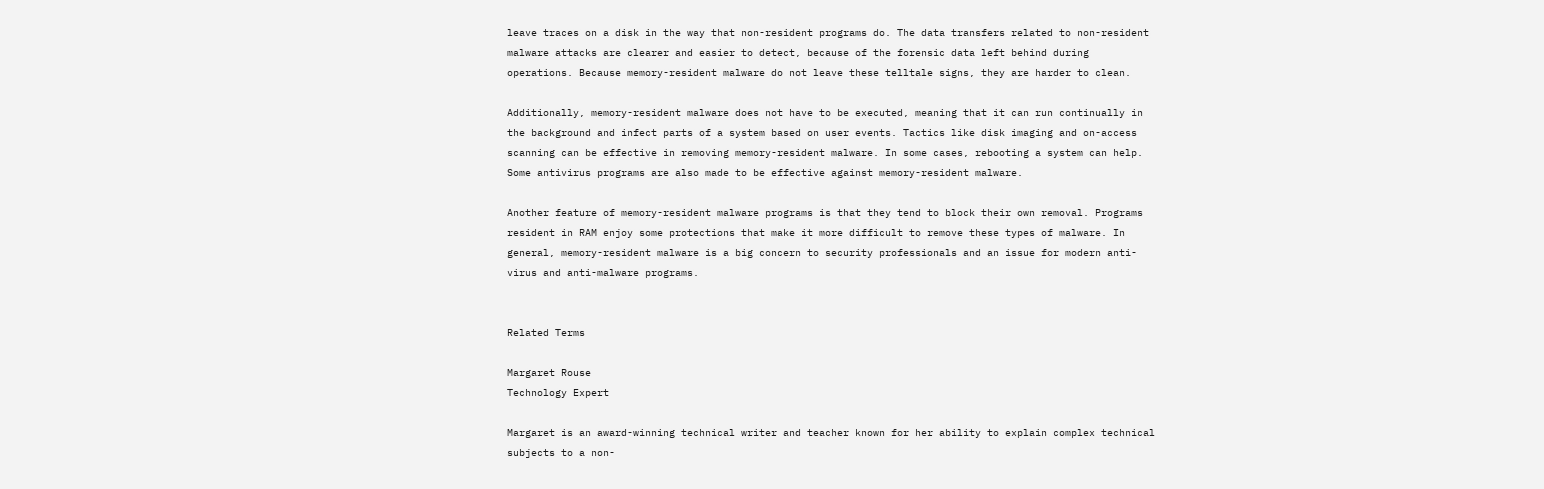leave traces on a disk in the way that non-resident programs do. The data transfers related to non-resident malware attacks are clearer and easier to detect, because of the forensic data left behind during operations. Because memory-resident malware do not leave these telltale signs, they are harder to clean.

Additionally, memory-resident malware does not have to be executed, meaning that it can run continually in the background and infect parts of a system based on user events. Tactics like disk imaging and on-access scanning can be effective in removing memory-resident malware. In some cases, rebooting a system can help. Some antivirus programs are also made to be effective against memory-resident malware.

Another feature of memory-resident malware programs is that they tend to block their own removal. Programs resident in RAM enjoy some protections that make it more difficult to remove these types of malware. In general, memory-resident malware is a big concern to security professionals and an issue for modern anti-virus and anti-malware programs.


Related Terms

Margaret Rouse
Technology Expert

Margaret is an award-winning technical writer and teacher known for her ability to explain complex technical subjects to a non-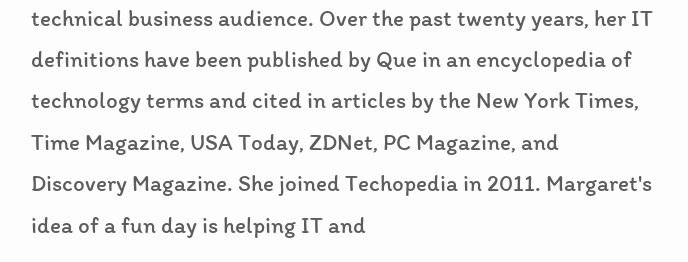technical business audience. Over the past twenty years, her IT definitions have been published by Que in an encyclopedia of technology terms and cited in articles by the New York Times, Time Magazine, USA Today, ZDNet, PC Magazine, and Discovery Magazine. She joined Techopedia in 2011. Margaret's idea of a fun day is helping IT and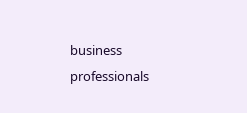business professionals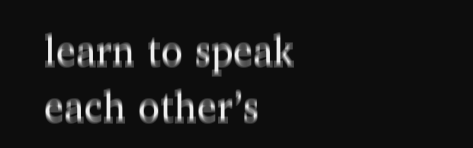learn to speak each other’s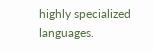highly specialized languages.